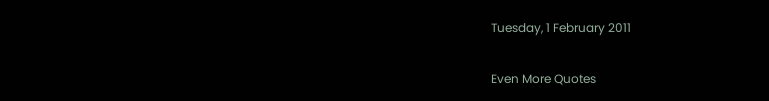Tuesday, 1 February 2011

Even More Quotes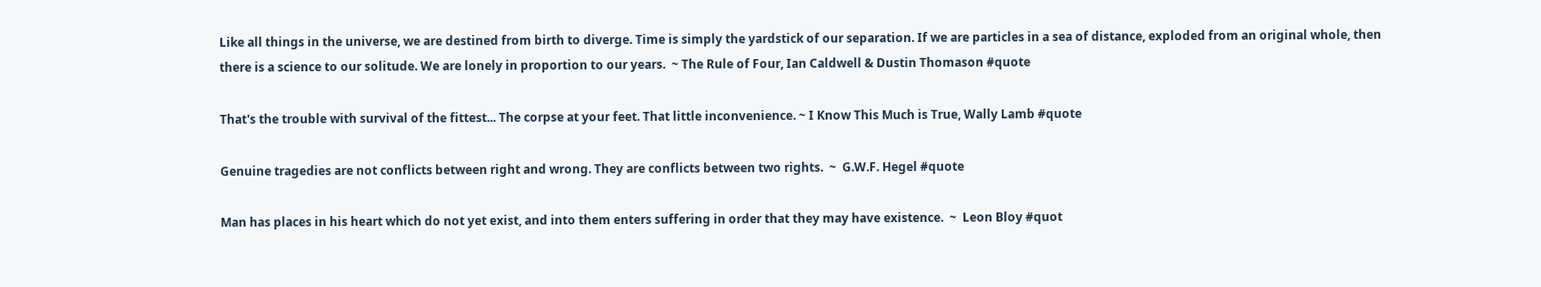Like all things in the universe, we are destined from birth to diverge. Time is simply the yardstick of our separation. If we are particles in a sea of distance, exploded from an original whole, then there is a science to our solitude. We are lonely in proportion to our years.  ~ The Rule of Four, Ian Caldwell & Dustin Thomason #quote

That's the trouble with survival of the fittest... The corpse at your feet. That little inconvenience. ~ I Know This Much is True, Wally Lamb #quote

Genuine tragedies are not conflicts between right and wrong. They are conflicts between two rights.  ~  G.W.F. Hegel #quote

Man has places in his heart which do not yet exist, and into them enters suffering in order that they may have existence.  ~  Leon Bloy #quot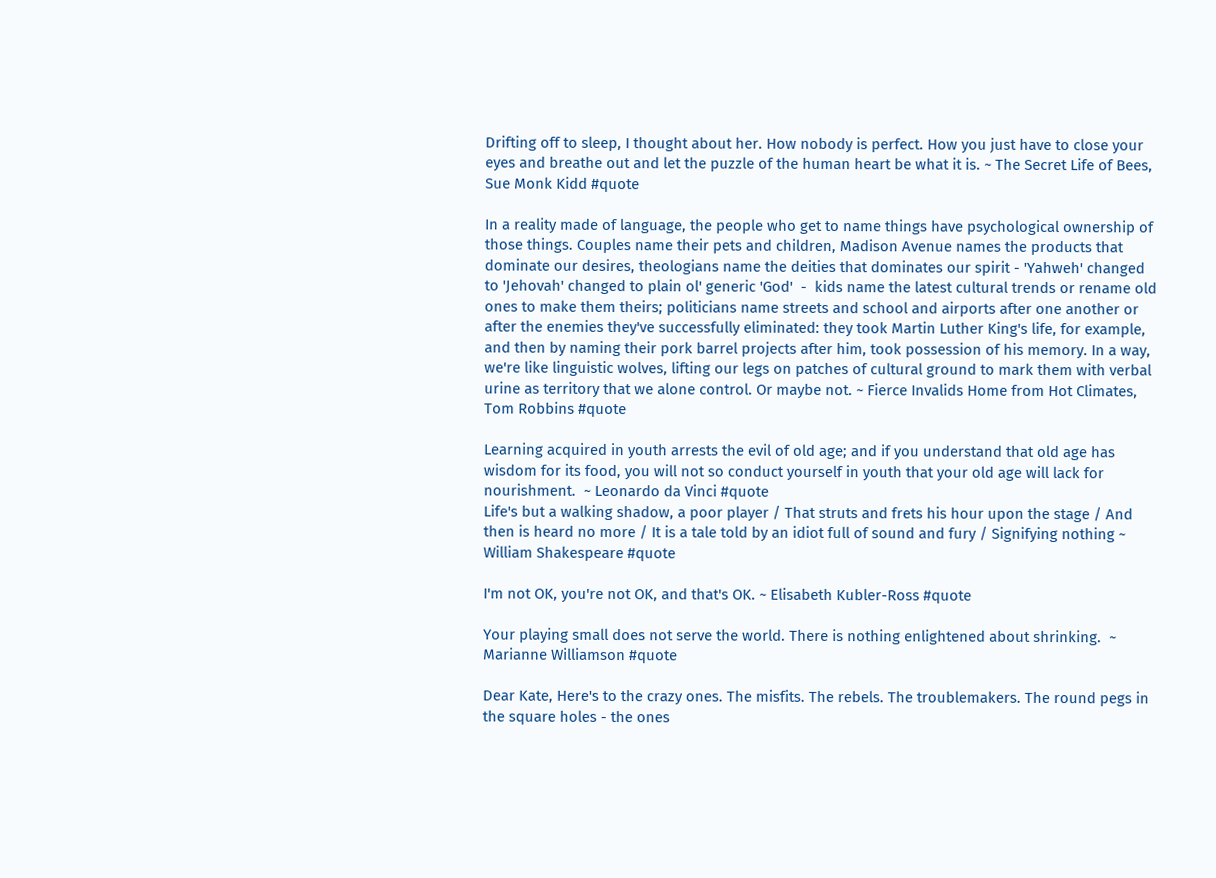Drifting off to sleep, I thought about her. How nobody is perfect. How you just have to close your eyes and breathe out and let the puzzle of the human heart be what it is. ~ The Secret Life of Bees, Sue Monk Kidd #quote

In a reality made of language, the people who get to name things have psychological ownership of those things. Couples name their pets and children, Madison Avenue names the products that dominate our desires, theologians name the deities that dominates our spirit - 'Yahweh' changed to 'Jehovah' changed to plain ol' generic 'God'  -  kids name the latest cultural trends or rename old ones to make them theirs; politicians name streets and school and airports after one another or after the enemies they've successfully eliminated: they took Martin Luther King's life, for example, and then by naming their pork barrel projects after him, took possession of his memory. In a way, we're like linguistic wolves, lifting our legs on patches of cultural ground to mark them with verbal urine as territory that we alone control. Or maybe not. ~ Fierce Invalids Home from Hot Climates, Tom Robbins #quote

Learning acquired in youth arrests the evil of old age; and if you understand that old age has wisdom for its food, you will not so conduct yourself in youth that your old age will lack for nourishment.  ~ Leonardo da Vinci #quote
Life's but a walking shadow, a poor player / That struts and frets his hour upon the stage / And then is heard no more / It is a tale told by an idiot full of sound and fury / Signifying nothing ~ William Shakespeare #quote

I'm not OK, you're not OK, and that's OK. ~ Elisabeth Kubler-Ross #quote

Your playing small does not serve the world. There is nothing enlightened about shrinking.  ~ Marianne Williamson #quote

Dear Kate, Here's to the crazy ones. The misfits. The rebels. The troublemakers. The round pegs in the square holes - the ones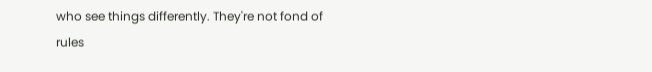who see things differently. They're not fond of rules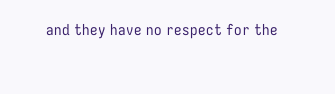and they have no respect for the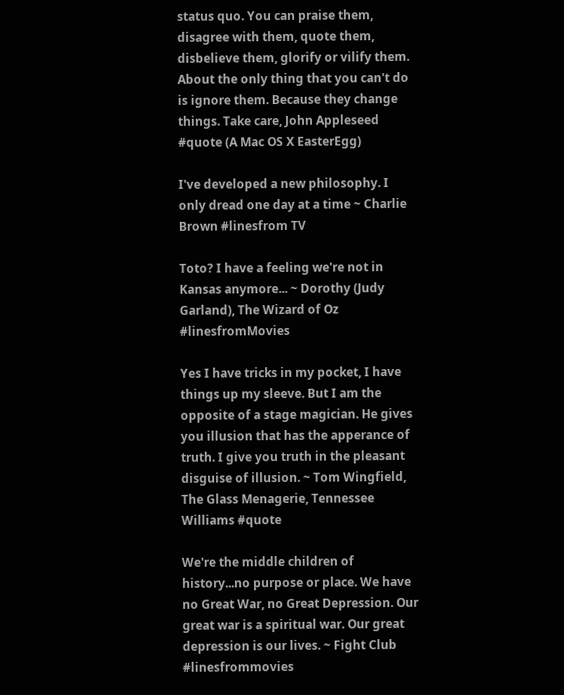status quo. You can praise them, disagree with them, quote them, disbelieve them, glorify or vilify them. About the only thing that you can't do is ignore them. Because they change things. Take care, John Appleseed #quote (A Mac OS X EasterEgg)

I've developed a new philosophy. I only dread one day at a time ~ Charlie Brown #linesfrom TV

Toto? I have a feeling we're not in Kansas anymore... ~ Dorothy (Judy Garland), The Wizard of Oz #linesfromMovies

Yes I have tricks in my pocket, I have things up my sleeve. But I am the opposite of a stage magician. He gives you illusion that has the apperance of truth. I give you truth in the pleasant disguise of illusion. ~ Tom Wingfield, The Glass Menagerie, Tennessee Williams #quote

We're the middle children of history...no purpose or place. We have no Great War, no Great Depression. Our great war is a spiritual war. Our great depression is our lives. ~ Fight Club #linesfrommovies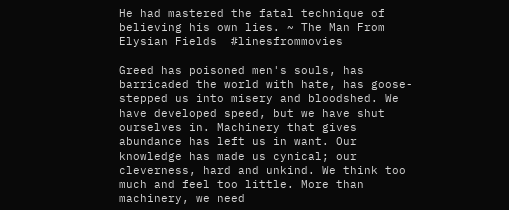He had mastered the fatal technique of believing his own lies. ~ The Man From Elysian Fields  #linesfrommovies

Greed has poisoned men's souls, has barricaded the world with hate, has goose-stepped us into misery and bloodshed. We have developed speed, but we have shut ourselves in. Machinery that gives abundance has left us in want. Our knowledge has made us cynical; our cleverness, hard and unkind. We think too much and feel too little. More than machinery, we need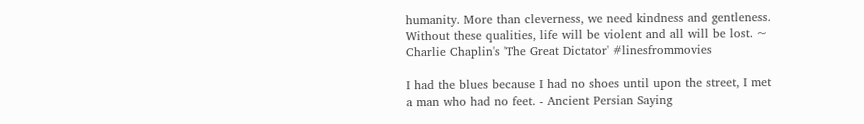humanity. More than cleverness, we need kindness and gentleness. Without these qualities, life will be violent and all will be lost. ~ Charlie Chaplin's 'The Great Dictator' #linesfrommovies

I had the blues because I had no shoes until upon the street, I met a man who had no feet. - Ancient Persian Saying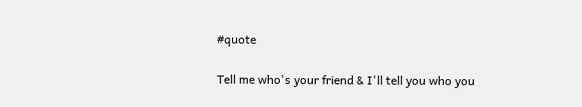#quote

Tell me who's your friend & I'll tell you who you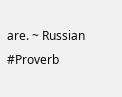are. ~ Russian #Proverb